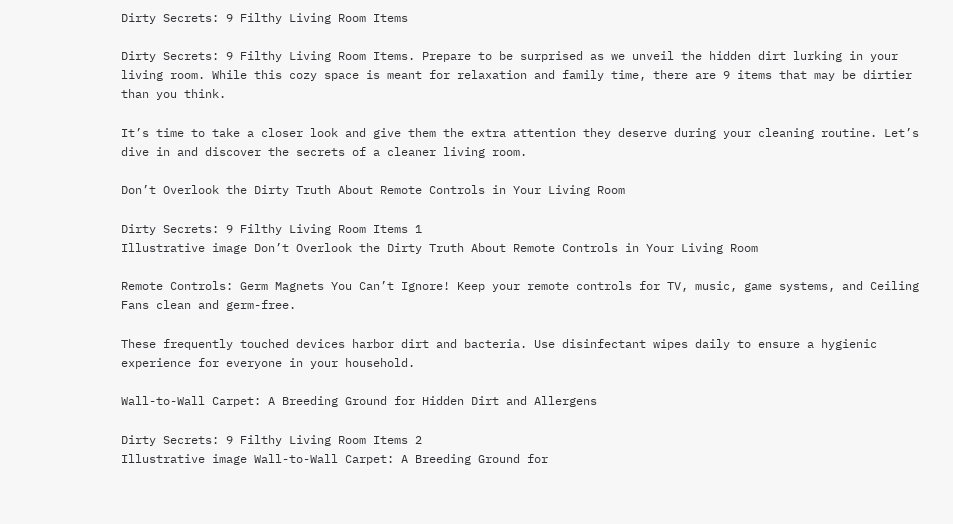Dirty Secrets: 9 Filthy Living Room Items

Dirty Secrets: 9 Filthy Living Room Items. Prepare to be surprised as we unveil the hidden dirt lurking in your living room. While this cozy space is meant for relaxation and family time, there are 9 items that may be dirtier than you think.

It’s time to take a closer look and give them the extra attention they deserve during your cleaning routine. Let’s dive in and discover the secrets of a cleaner living room.

Don’t Overlook the Dirty Truth About Remote Controls in Your Living Room

Dirty Secrets: 9 Filthy Living Room Items 1
Illustrative image Don’t Overlook the Dirty Truth About Remote Controls in Your Living Room

Remote Controls: Germ Magnets You Can’t Ignore! Keep your remote controls for TV, music, game systems, and Ceiling Fans clean and germ-free.

These frequently touched devices harbor dirt and bacteria. Use disinfectant wipes daily to ensure a hygienic experience for everyone in your household.

Wall-to-Wall Carpet: A Breeding Ground for Hidden Dirt and Allergens

Dirty Secrets: 9 Filthy Living Room Items 2
Illustrative image Wall-to-Wall Carpet: A Breeding Ground for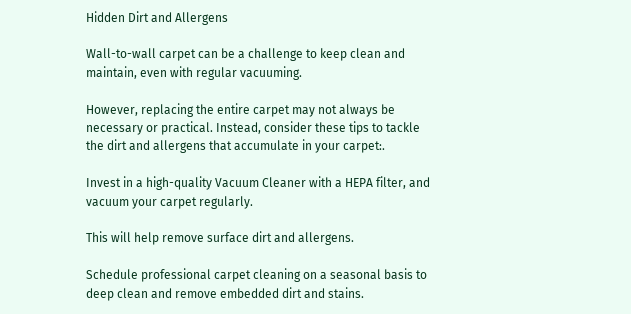Hidden Dirt and Allergens

Wall-to-wall carpet can be a challenge to keep clean and maintain, even with regular vacuuming.

However, replacing the entire carpet may not always be necessary or practical. Instead, consider these tips to tackle the dirt and allergens that accumulate in your carpet:.

Invest in a high-quality Vacuum Cleaner with a HEPA filter, and vacuum your carpet regularly.

This will help remove surface dirt and allergens.

Schedule professional carpet cleaning on a seasonal basis to deep clean and remove embedded dirt and stains.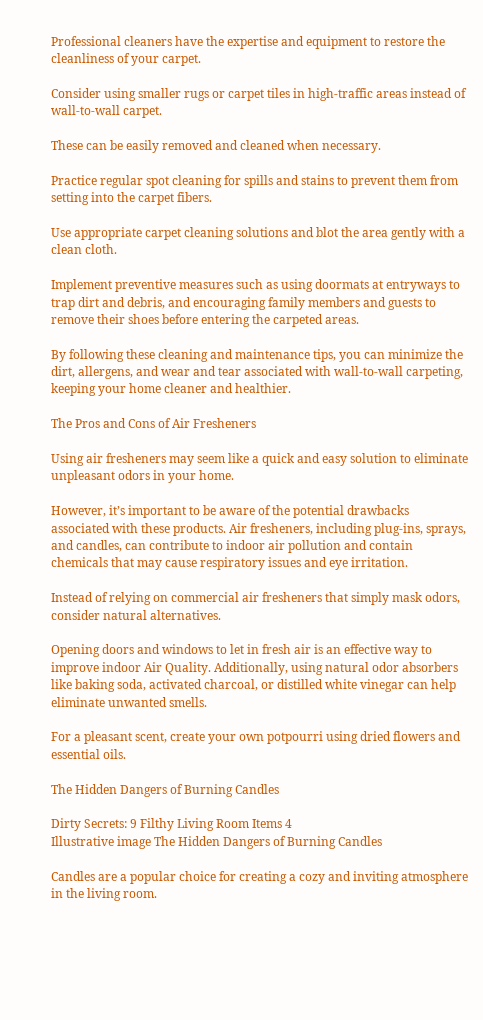Professional cleaners have the expertise and equipment to restore the cleanliness of your carpet.

Consider using smaller rugs or carpet tiles in high-traffic areas instead of wall-to-wall carpet.

These can be easily removed and cleaned when necessary.

Practice regular spot cleaning for spills and stains to prevent them from setting into the carpet fibers.

Use appropriate carpet cleaning solutions and blot the area gently with a clean cloth.

Implement preventive measures such as using doormats at entryways to trap dirt and debris, and encouraging family members and guests to remove their shoes before entering the carpeted areas.

By following these cleaning and maintenance tips, you can minimize the dirt, allergens, and wear and tear associated with wall-to-wall carpeting, keeping your home cleaner and healthier.

The Pros and Cons of Air Fresheners

Using air fresheners may seem like a quick and easy solution to eliminate unpleasant odors in your home.

However, it’s important to be aware of the potential drawbacks associated with these products. Air fresheners, including plug-ins, sprays, and candles, can contribute to indoor air pollution and contain chemicals that may cause respiratory issues and eye irritation.

Instead of relying on commercial air fresheners that simply mask odors, consider natural alternatives.

Opening doors and windows to let in fresh air is an effective way to improve indoor Air Quality. Additionally, using natural odor absorbers like baking soda, activated charcoal, or distilled white vinegar can help eliminate unwanted smells.

For a pleasant scent, create your own potpourri using dried flowers and essential oils.

The Hidden Dangers of Burning Candles

Dirty Secrets: 9 Filthy Living Room Items 4
Illustrative image The Hidden Dangers of Burning Candles

Candles are a popular choice for creating a cozy and inviting atmosphere in the living room.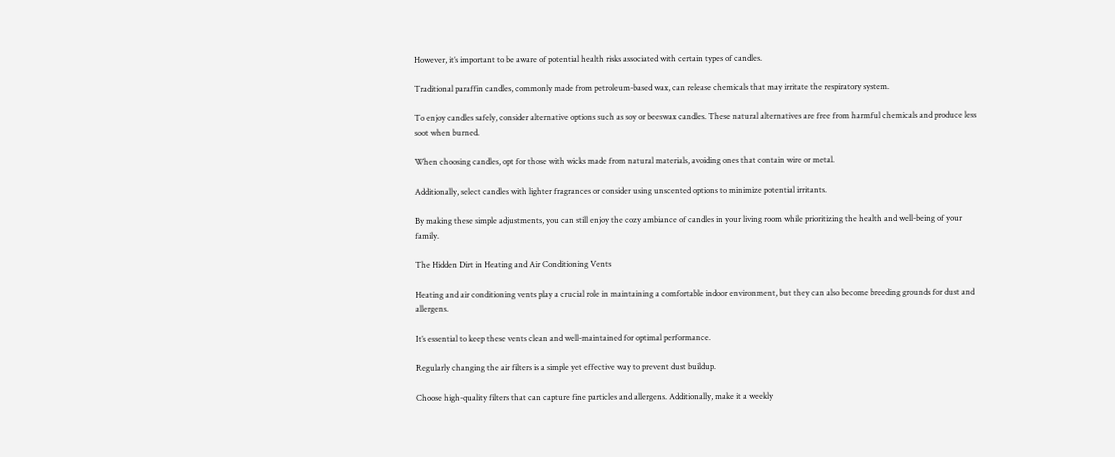However, it’s important to be aware of potential health risks associated with certain types of candles.

Traditional paraffin candles, commonly made from petroleum-based wax, can release chemicals that may irritate the respiratory system.

To enjoy candles safely, consider alternative options such as soy or beeswax candles. These natural alternatives are free from harmful chemicals and produce less soot when burned.

When choosing candles, opt for those with wicks made from natural materials, avoiding ones that contain wire or metal.

Additionally, select candles with lighter fragrances or consider using unscented options to minimize potential irritants.

By making these simple adjustments, you can still enjoy the cozy ambiance of candles in your living room while prioritizing the health and well-being of your family.

The Hidden Dirt in Heating and Air Conditioning Vents

Heating and air conditioning vents play a crucial role in maintaining a comfortable indoor environment, but they can also become breeding grounds for dust and allergens.

It’s essential to keep these vents clean and well-maintained for optimal performance.

Regularly changing the air filters is a simple yet effective way to prevent dust buildup.

Choose high-quality filters that can capture fine particles and allergens. Additionally, make it a weekly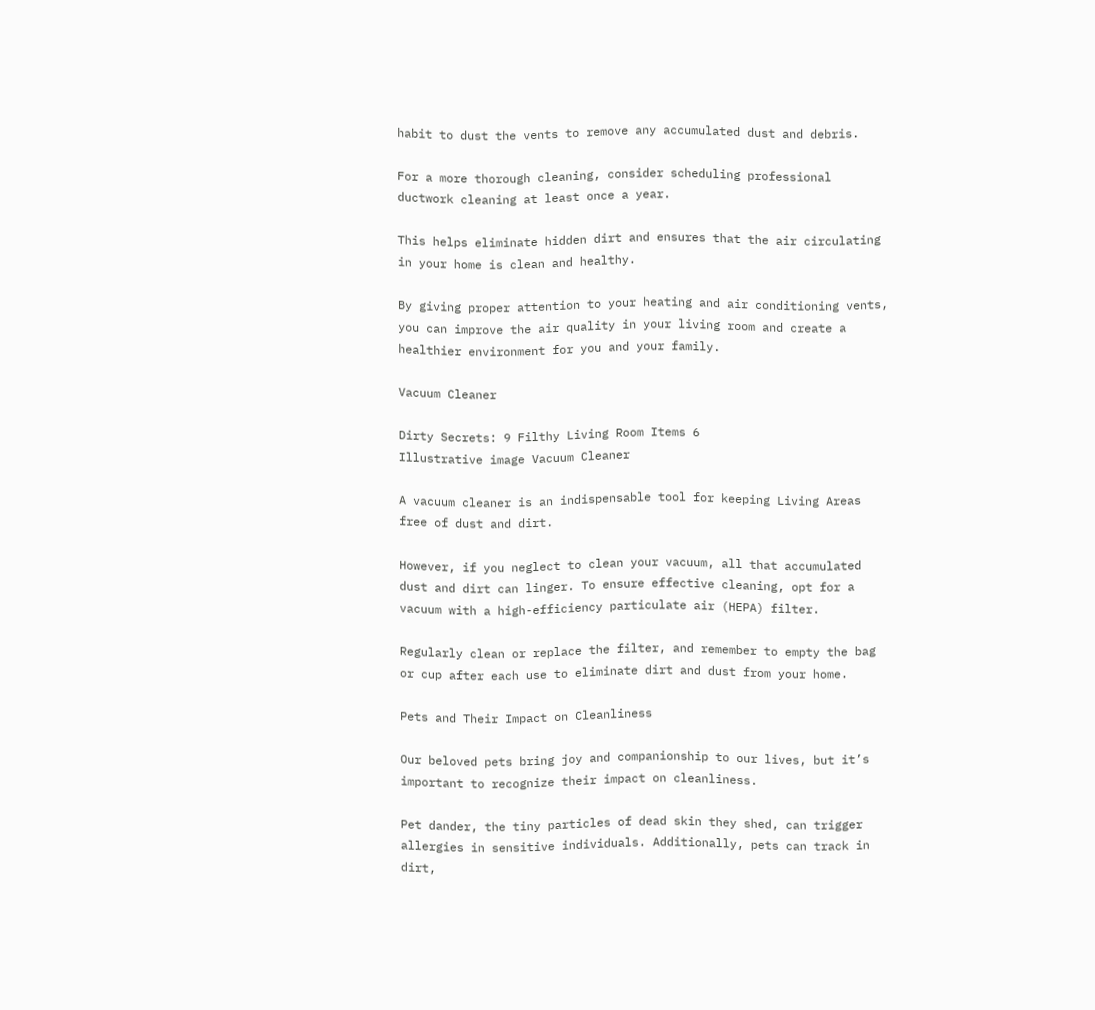habit to dust the vents to remove any accumulated dust and debris.

For a more thorough cleaning, consider scheduling professional ductwork cleaning at least once a year.

This helps eliminate hidden dirt and ensures that the air circulating in your home is clean and healthy.

By giving proper attention to your heating and air conditioning vents, you can improve the air quality in your living room and create a healthier environment for you and your family.

Vacuum Cleaner

Dirty Secrets: 9 Filthy Living Room Items 6
Illustrative image Vacuum Cleaner

A vacuum cleaner is an indispensable tool for keeping Living Areas free of dust and dirt.

However, if you neglect to clean your vacuum, all that accumulated dust and dirt can linger. To ensure effective cleaning, opt for a vacuum with a high-efficiency particulate air (HEPA) filter.

Regularly clean or replace the filter, and remember to empty the bag or cup after each use to eliminate dirt and dust from your home.

Pets and Their Impact on Cleanliness

Our beloved pets bring joy and companionship to our lives, but it’s important to recognize their impact on cleanliness.

Pet dander, the tiny particles of dead skin they shed, can trigger allergies in sensitive individuals. Additionally, pets can track in dirt,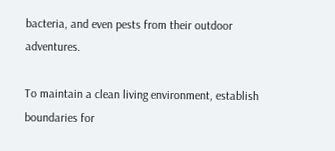bacteria, and even pests from their outdoor adventures.

To maintain a clean living environment, establish boundaries for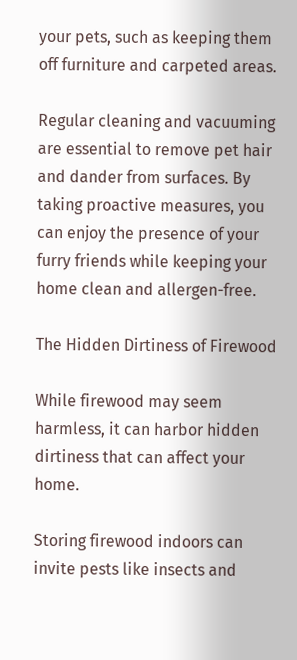your pets, such as keeping them off furniture and carpeted areas.

Regular cleaning and vacuuming are essential to remove pet hair and dander from surfaces. By taking proactive measures, you can enjoy the presence of your furry friends while keeping your home clean and allergen-free.

The Hidden Dirtiness of Firewood

While firewood may seem harmless, it can harbor hidden dirtiness that can affect your home.

Storing firewood indoors can invite pests like insects and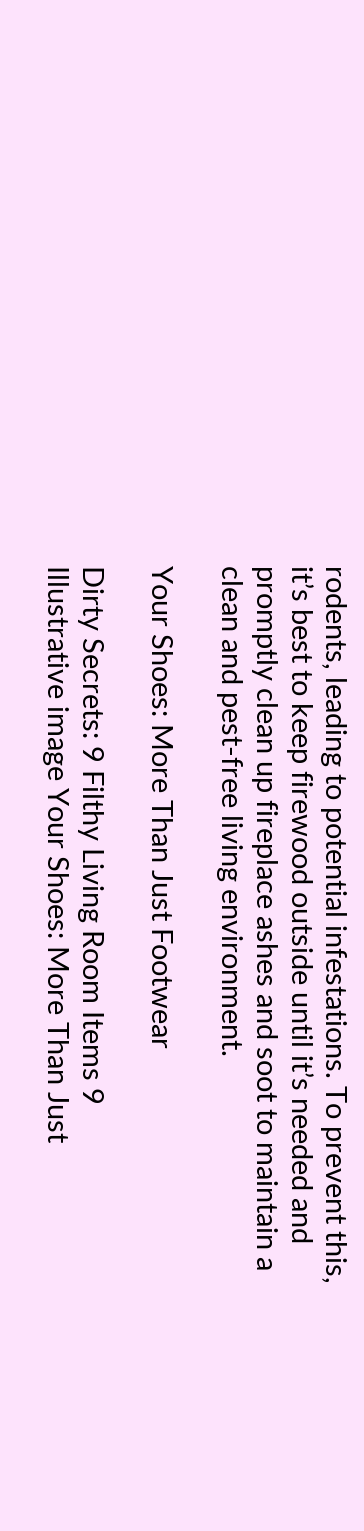rodents, leading to potential infestations. To prevent this, it’s best to keep firewood outside until it’s needed and promptly clean up fireplace ashes and soot to maintain a clean and pest-free living environment.

Your Shoes: More Than Just Footwear

Dirty Secrets: 9 Filthy Living Room Items 9
Illustrative image Your Shoes: More Than Just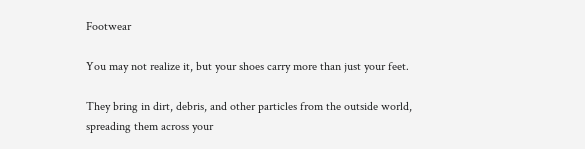Footwear

You may not realize it, but your shoes carry more than just your feet.

They bring in dirt, debris, and other particles from the outside world, spreading them across your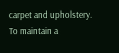carpet and upholstery. To maintain a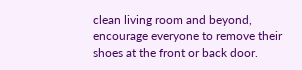clean living room and beyond, encourage everyone to remove their shoes at the front or back door.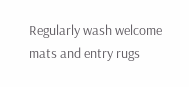Regularly wash welcome mats and entry rugs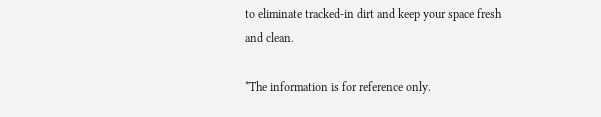to eliminate tracked-in dirt and keep your space fresh and clean.

*The information is for reference only.